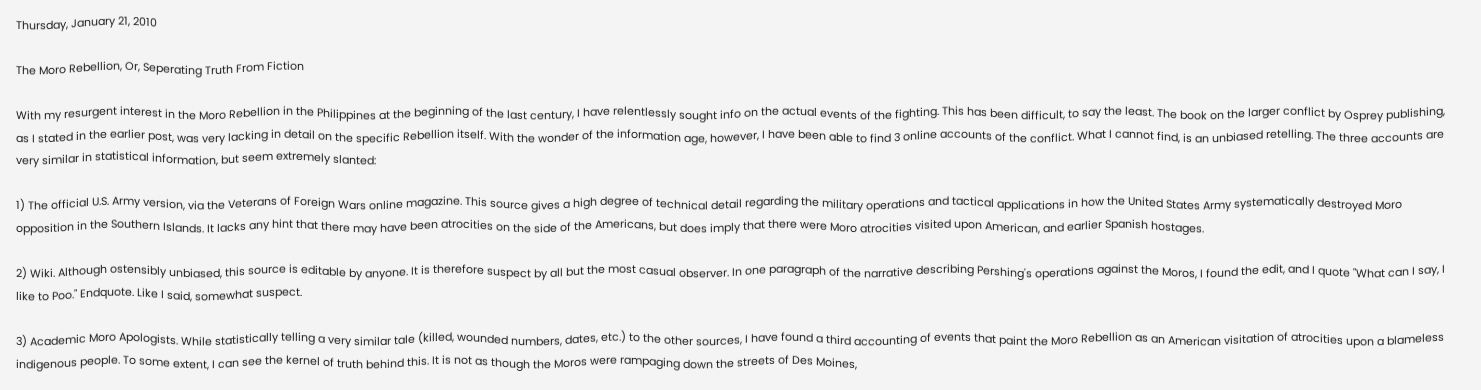Thursday, January 21, 2010

The Moro Rebellion, Or, Seperating Truth From Fiction

With my resurgent interest in the Moro Rebellion in the Philippines at the beginning of the last century, I have relentlessly sought info on the actual events of the fighting. This has been difficult, to say the least. The book on the larger conflict by Osprey publishing, as I stated in the earlier post, was very lacking in detail on the specific Rebellion itself. With the wonder of the information age, however, I have been able to find 3 online accounts of the conflict. What I cannot find, is an unbiased retelling. The three accounts are very similar in statistical information, but seem extremely slanted:

1) The official U.S. Army version, via the Veterans of Foreign Wars online magazine. This source gives a high degree of technical detail regarding the military operations and tactical applications in how the United States Army systematically destroyed Moro opposition in the Southern Islands. It lacks any hint that there may have been atrocities on the side of the Americans, but does imply that there were Moro atrocities visited upon American, and earlier Spanish hostages.

2) Wiki. Although ostensibly unbiased, this source is editable by anyone. It is therefore suspect by all but the most casual observer. In one paragraph of the narrative describing Pershing's operations against the Moros, I found the edit, and I quote "What can I say, I like to Poo." Endquote. Like I said, somewhat suspect.

3) Academic Moro Apologists. While statistically telling a very similar tale (killed, wounded numbers, dates, etc.) to the other sources, I have found a third accounting of events that paint the Moro Rebellion as an American visitation of atrocities upon a blameless indigenous people. To some extent, I can see the kernel of truth behind this. It is not as though the Moros were rampaging down the streets of Des Moines,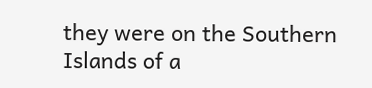they were on the Southern Islands of a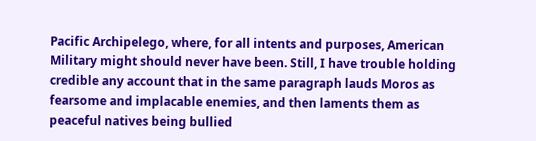Pacific Archipelego, where, for all intents and purposes, American Military might should never have been. Still, I have trouble holding credible any account that in the same paragraph lauds Moros as fearsome and implacable enemies, and then laments them as peaceful natives being bullied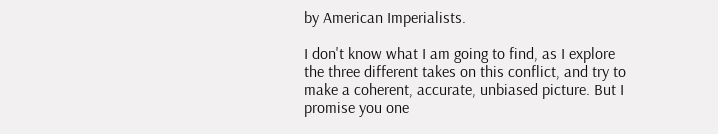by American Imperialists.

I don't know what I am going to find, as I explore the three different takes on this conflict, and try to make a coherent, accurate, unbiased picture. But I promise you one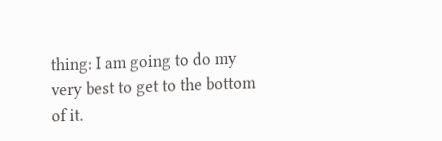thing: I am going to do my very best to get to the bottom of it.